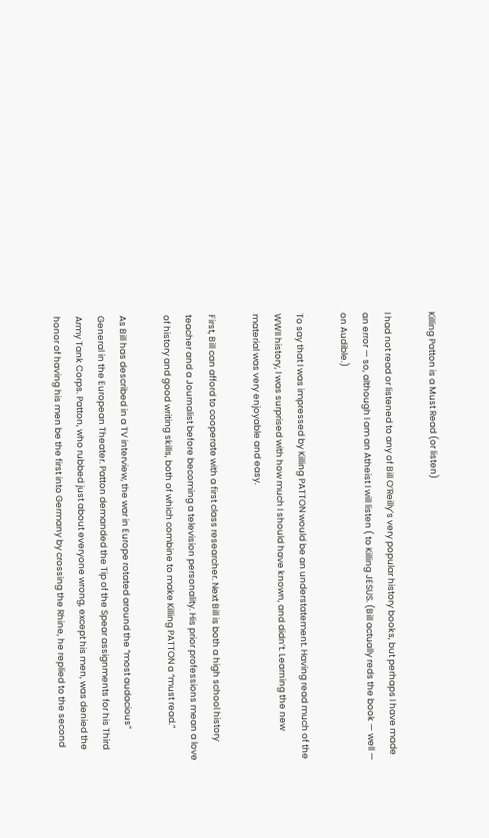Killing Patton is a Must Read (or listen)

I had not read or listened to any of Bill O’Reilly’s very popular history books, but perhaps I have made an error — so, although I am an Atheist I will listen ( to Killing JESUS. (Bill actually reds the book — well — on Audible.)

To say that I was impressed by Killing PATTON would be an understatement. Having read much of the WWII history, I was surprised with how much I should have known, and didn’t. Learning the new material was very enjoyable and easy.

First, Bill can afford to cooperate with a first class researcher. Next Bill is both a high school history teacher and a Journalist before becoming a television personality. His prior professions mean a love of history and good writing skills, both of which combine to make Killing PATTON a “must read.”

As Bill has described in a TV interview, the war in Europe rotated around the “most audacious” General in the European Theater. Patton demanded the Tip of the Spear assignments for his Third Army Tank Corps. Patton, who rubbed just about everyone wrong, except his men, was denied the honor of having his men be the first into Germany by crossing the Rhine, he replied to the second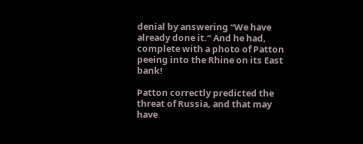denial by answering “We have already done it.” And he had, complete with a photo of Patton peeing into the Rhine on its East bank!

Patton correctly predicted the threat of Russia, and that may have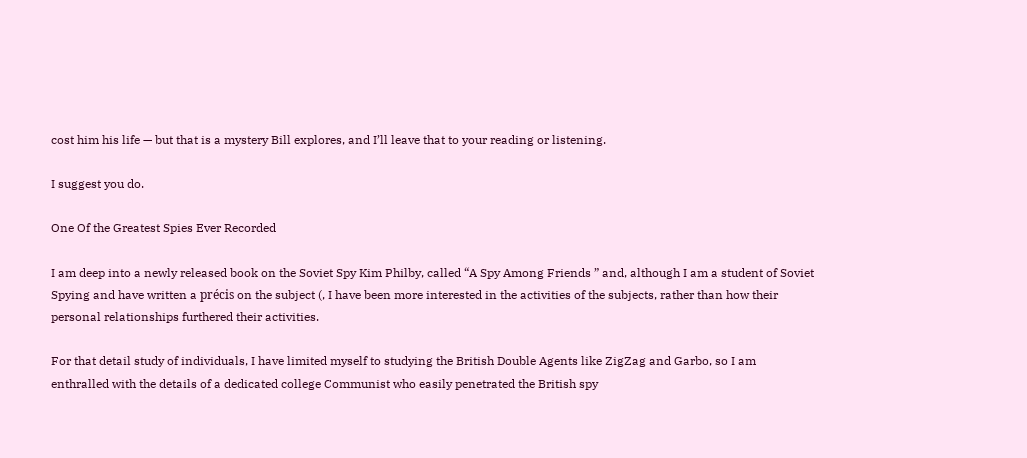cost him his life — but that is a mystery Bill explores, and I’ll leave that to your reading or listening.

I suggest you do.

One Of the Greatest Spies Ever Recorded

I am deep into a newly released book on the Soviet Spy Kim Philby, called “A Spy Among Friends ” and, although I am a student of Soviet Spying and have written a précis on the subject (, I have been more interested in the activities of the subjects, rather than how their personal relationships furthered their activities.

For that detail study of individuals, I have limited myself to studying the British Double Agents like ZigZag and Garbo, so I am enthralled with the details of a dedicated college Communist who easily penetrated the British spy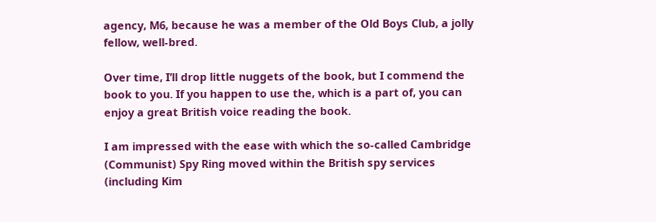agency, M6, because he was a member of the Old Boys Club, a jolly fellow, well-bred.

Over time, I’ll drop little nuggets of the book, but I commend the book to you. If you happen to use the, which is a part of, you can enjoy a great British voice reading the book.

I am impressed with the ease with which the so-called Cambridge (Communist) Spy Ring moved within the British spy services (including Kim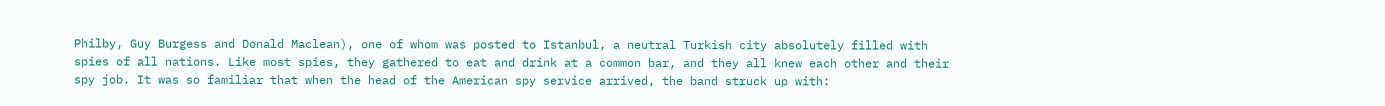Philby, Guy Burgess and Donald Maclean), one of whom was posted to Istanbul, a neutral Turkish city absolutely filled with spies of all nations. Like most spies, they gathered to eat and drink at a common bar, and they all knew each other and their spy job. It was so familiar that when the head of the American spy service arrived, the band struck up with: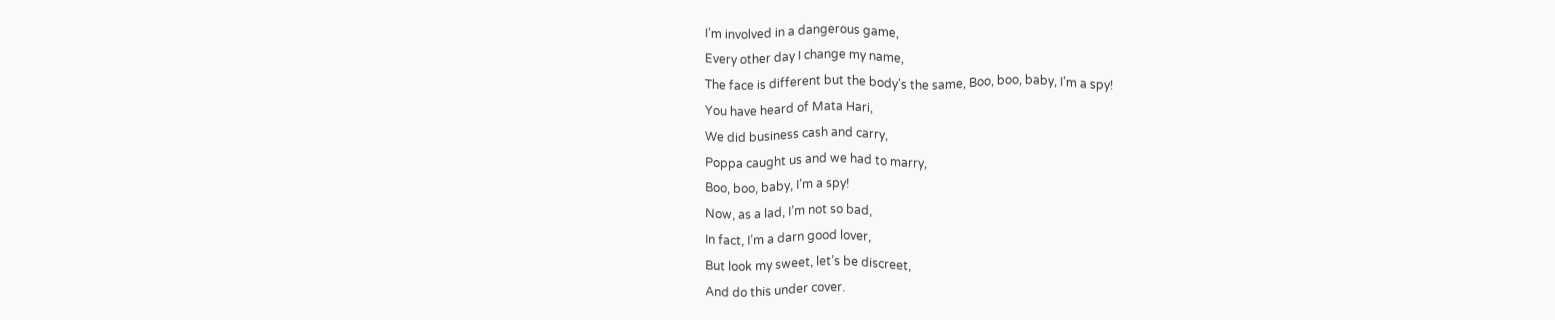I’m involved in a dangerous game,
Every other day I change my name,
The face is different but the body’s the same, Boo, boo, baby, I’m a spy!
You have heard of Mata Hari,
We did business cash and carry,
Poppa caught us and we had to marry,
Boo, boo, baby, I’m a spy!
Now, as a lad, I’m not so bad,
In fact, I’m a darn good lover,
But look my sweet, let’s be discreet,
And do this under cover.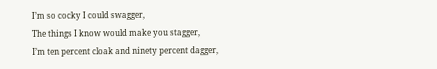I’m so cocky I could swagger,
The things I know would make you stagger,
I’m ten percent cloak and ninety percent dagger,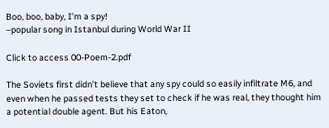Boo, boo, baby, I’m a spy!
–popular song in Istanbul during World War II

Click to access 00-Poem-2.pdf

The Soviets first didn’t believe that any spy could so easily infiltrate M6, and even when he passed tests they set to check if he was real, they thought him a potential double agent. But his Eaton,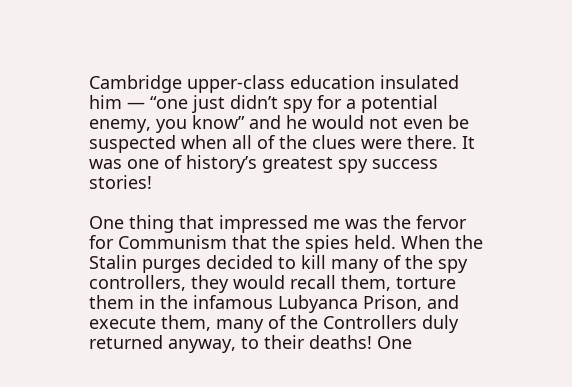Cambridge upper-class education insulated him — “one just didn’t spy for a potential enemy, you know” and he would not even be suspected when all of the clues were there. It was one of history’s greatest spy success stories!

One thing that impressed me was the fervor for Communism that the spies held. When the Stalin purges decided to kill many of the spy controllers, they would recall them, torture them in the infamous Lubyanca Prison, and execute them, many of the Controllers duly returned anyway, to their deaths! One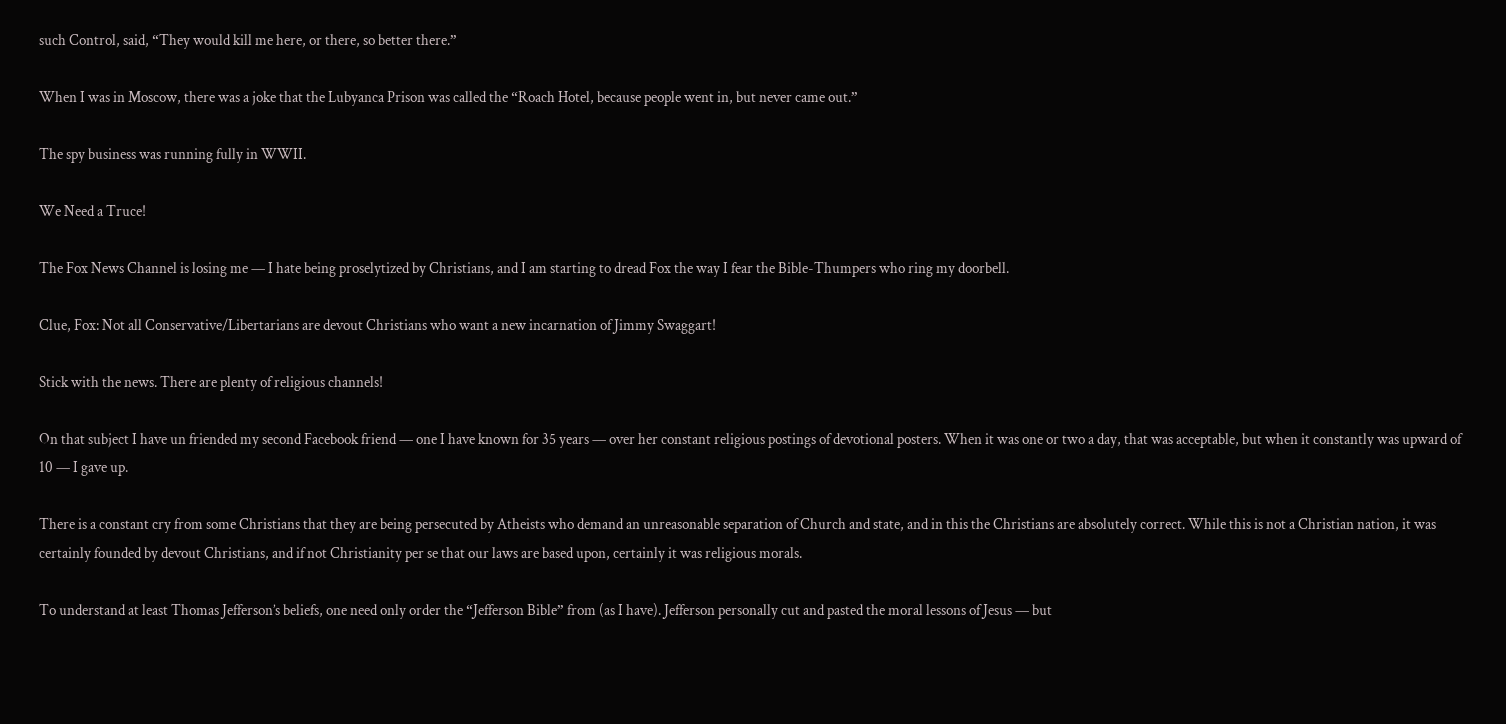such Control, said, “They would kill me here, or there, so better there.”

When I was in Moscow, there was a joke that the Lubyanca Prison was called the “Roach Hotel, because people went in, but never came out.”

The spy business was running fully in WWII.

We Need a Truce!

The Fox News Channel is losing me — I hate being proselytized by Christians, and I am starting to dread Fox the way I fear the Bible-Thumpers who ring my doorbell.

Clue, Fox: Not all Conservative/Libertarians are devout Christians who want a new incarnation of Jimmy Swaggart!

Stick with the news. There are plenty of religious channels!

On that subject I have un friended my second Facebook friend — one I have known for 35 years — over her constant religious postings of devotional posters. When it was one or two a day, that was acceptable, but when it constantly was upward of 10 — I gave up.

There is a constant cry from some Christians that they are being persecuted by Atheists who demand an unreasonable separation of Church and state, and in this the Christians are absolutely correct. While this is not a Christian nation, it was certainly founded by devout Christians, and if not Christianity per se that our laws are based upon, certainly it was religious morals.

To understand at least Thomas Jefferson’s beliefs, one need only order the “Jefferson Bible” from (as I have). Jefferson personally cut and pasted the moral lessons of Jesus — but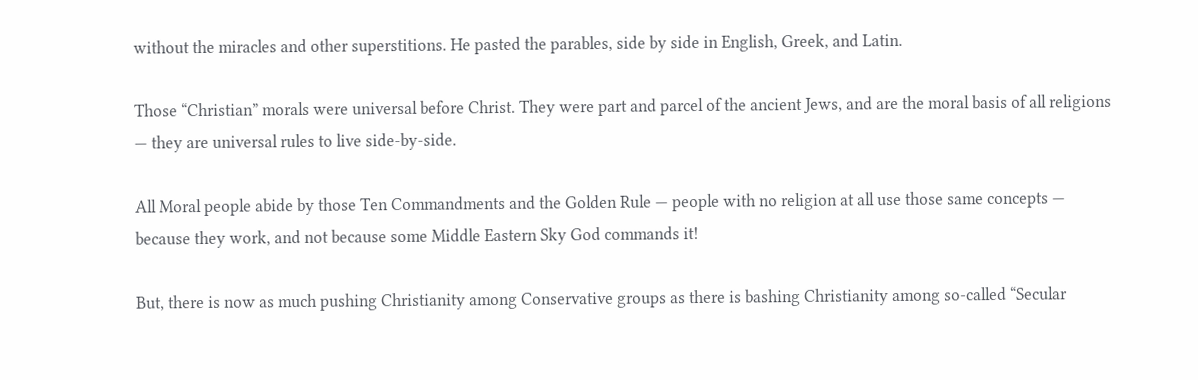without the miracles and other superstitions. He pasted the parables, side by side in English, Greek, and Latin.

Those “Christian” morals were universal before Christ. They were part and parcel of the ancient Jews, and are the moral basis of all religions — they are universal rules to live side-by-side.

All Moral people abide by those Ten Commandments and the Golden Rule — people with no religion at all use those same concepts — because they work, and not because some Middle Eastern Sky God commands it!

But, there is now as much pushing Christianity among Conservative groups as there is bashing Christianity among so-called “Secular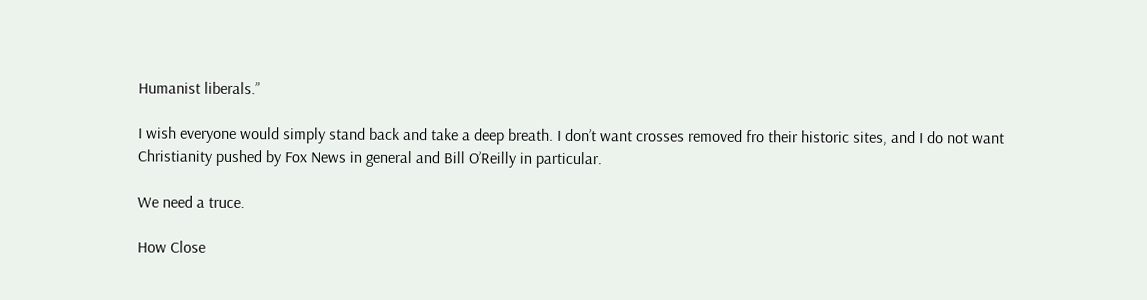Humanist liberals.”

I wish everyone would simply stand back and take a deep breath. I don’t want crosses removed fro their historic sites, and I do not want Christianity pushed by Fox News in general and Bill O’Reilly in particular.

We need a truce.

How Close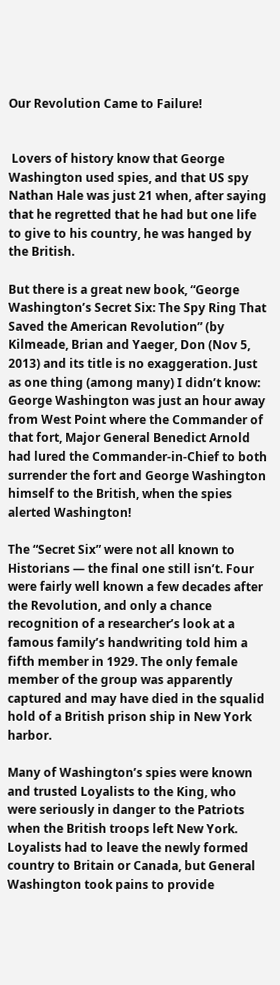Our Revolution Came to Failure!


 Lovers of history know that George Washington used spies, and that US spy Nathan Hale was just 21 when, after saying that he regretted that he had but one life to give to his country, he was hanged by the British.

But there is a great new book, “George Washington’s Secret Six: The Spy Ring That Saved the American Revolution” (by Kilmeade, Brian and Yaeger, Don (Nov 5, 2013) and its title is no exaggeration. Just as one thing (among many) I didn’t know: George Washington was just an hour away from West Point where the Commander of that fort, Major General Benedict Arnold had lured the Commander-in-Chief to both surrender the fort and George Washington himself to the British, when the spies alerted Washington!

The “Secret Six” were not all known to Historians — the final one still isn’t. Four were fairly well known a few decades after the Revolution, and only a chance recognition of a researcher’s look at a famous family’s handwriting told him a fifth member in 1929. The only female member of the group was apparently captured and may have died in the squalid hold of a British prison ship in New York harbor.

Many of Washington’s spies were known and trusted Loyalists to the King, who were seriously in danger to the Patriots when the British troops left New York. Loyalists had to leave the newly formed country to Britain or Canada, but General Washington took pains to provide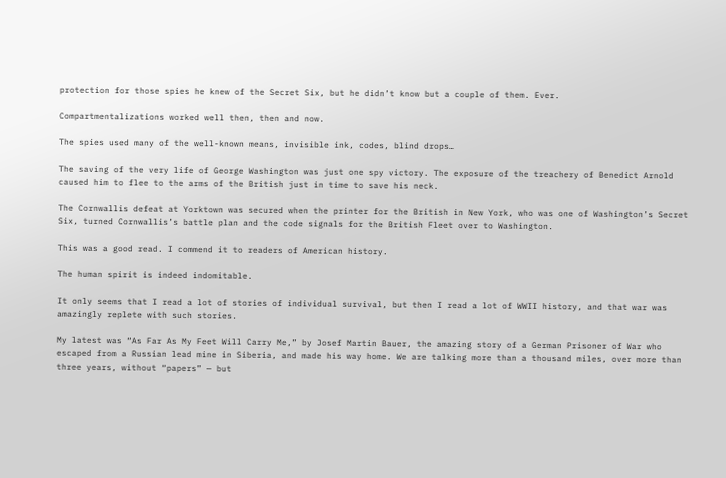protection for those spies he knew of the Secret Six, but he didn’t know but a couple of them. Ever.

Compartmentalizations worked well then, then and now.

The spies used many of the well-known means, invisible ink, codes, blind drops…

The saving of the very life of George Washington was just one spy victory. The exposure of the treachery of Benedict Arnold caused him to flee to the arms of the British just in time to save his neck.

The Cornwallis defeat at Yorktown was secured when the printer for the British in New York, who was one of Washington’s Secret Six, turned Cornwallis’s battle plan and the code signals for the British Fleet over to Washington.

This was a good read. I commend it to readers of American history.

The human spirit is indeed indomitable.

It only seems that I read a lot of stories of individual survival, but then I read a lot of WWII history, and that war was amazingly replete with such stories.

My latest was “As Far As My Feet Will Carry Me,” by Josef Martin Bauer, the amazing story of a German Prisoner of War who escaped from a Russian lead mine in Siberia, and made his way home. We are talking more than a thousand miles, over more than three years, without “papers” — but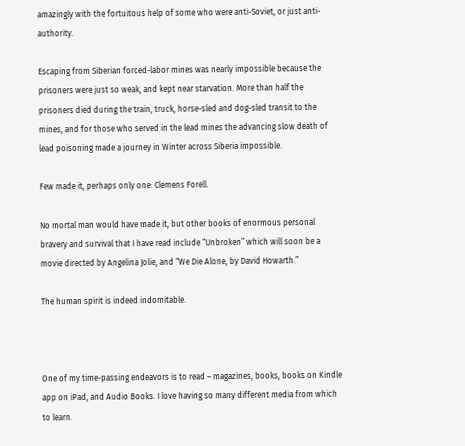amazingly with the fortuitous help of some who were anti-Soviet, or just anti-authority.

Escaping from Siberian forced-labor mines was nearly impossible because the prisoners were just so weak, and kept near starvation. More than half the prisoners died during the train, truck, horse-sled and dog-sled transit to the mines, and for those who served in the lead mines the advancing slow death of lead poisoning made a journey in Winter across Siberia impossible.

Few made it, perhaps only one: Clemens Forell.

No mortal man would have made it, but other books of enormous personal bravery and survival that I have read include “Unbroken” which will soon be a movie directed by Angelina Jolie, and “We Die Alone, by David Howarth.”

The human spirit is indeed indomitable.



One of my time-passing endeavors is to read – magazines, books, books on Kindle app on iPad, and Audio Books. I love having so many different media from which to learn.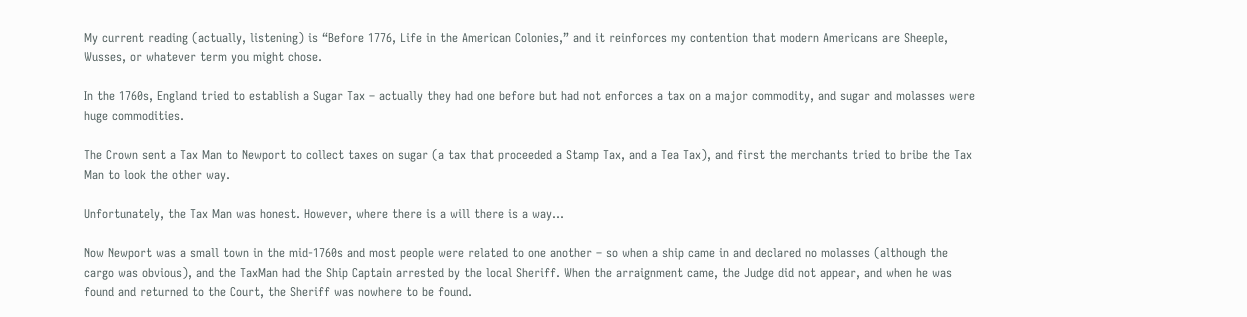My current reading (actually, listening) is “Before 1776, Life in the American Colonies,” and it reinforces my contention that modern Americans are Sheeple, Wusses, or whatever term you might chose.

In the 1760s, England tried to establish a Sugar Tax – actually they had one before but had not enforces a tax on a major commodity, and sugar and molasses were huge commodities.

The Crown sent a Tax Man to Newport to collect taxes on sugar (a tax that proceeded a Stamp Tax, and a Tea Tax), and first the merchants tried to bribe the Tax Man to look the other way.

Unfortunately, the Tax Man was honest. However, where there is a will there is a way…

Now Newport was a small town in the mid-1760s and most people were related to one another – so when a ship came in and declared no molasses (although the cargo was obvious), and the TaxMan had the Ship Captain arrested by the local Sheriff. When the arraignment came, the Judge did not appear, and when he was found and returned to the Court, the Sheriff was nowhere to be found.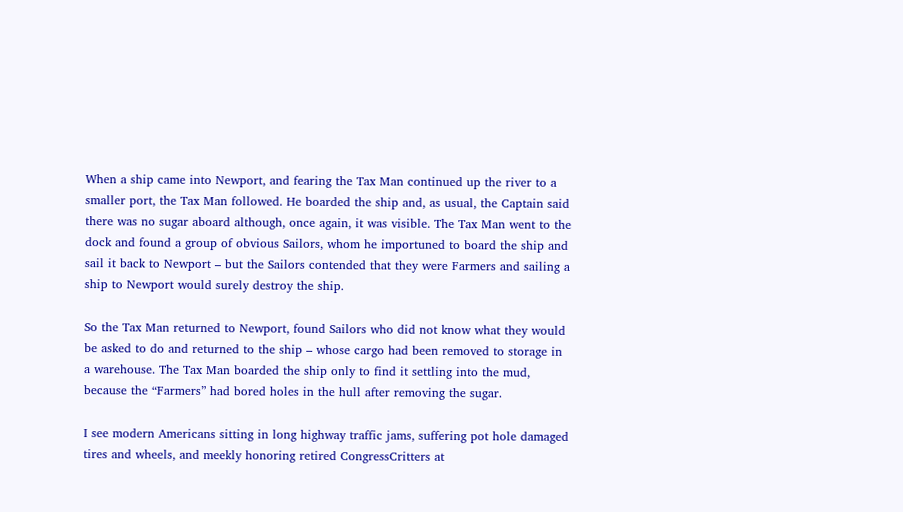When a ship came into Newport, and fearing the Tax Man continued up the river to a smaller port, the Tax Man followed. He boarded the ship and, as usual, the Captain said there was no sugar aboard although, once again, it was visible. The Tax Man went to the dock and found a group of obvious Sailors, whom he importuned to board the ship and sail it back to Newport – but the Sailors contended that they were Farmers and sailing a ship to Newport would surely destroy the ship.

So the Tax Man returned to Newport, found Sailors who did not know what they would be asked to do and returned to the ship – whose cargo had been removed to storage in a warehouse. The Tax Man boarded the ship only to find it settling into the mud, because the “Farmers” had bored holes in the hull after removing the sugar.

I see modern Americans sitting in long highway traffic jams, suffering pot hole damaged tires and wheels, and meekly honoring retired CongressCritters at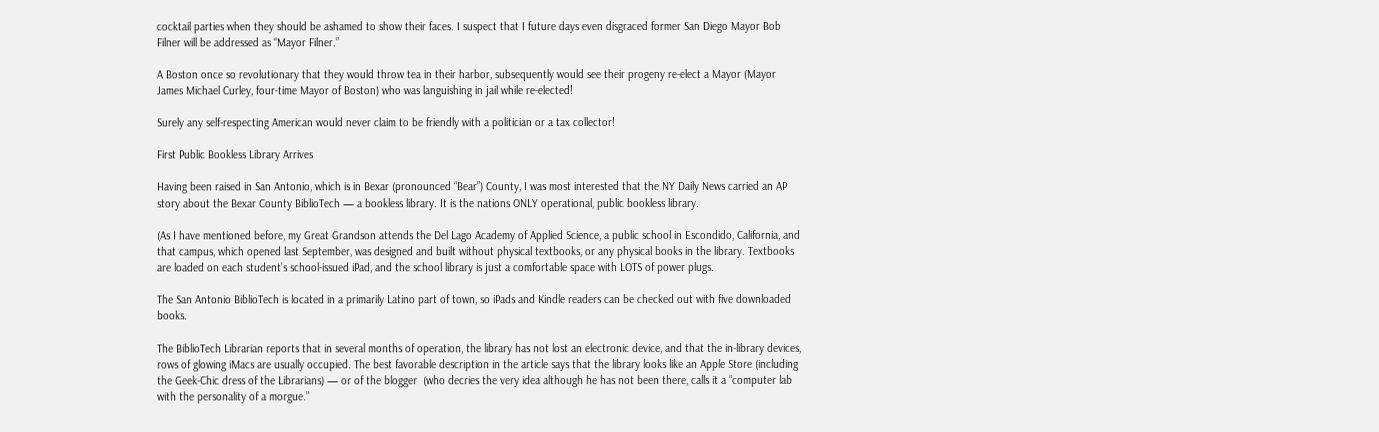cocktail parties when they should be ashamed to show their faces. I suspect that I future days even disgraced former San Diego Mayor Bob Filner will be addressed as “Mayor Filner.”

A Boston once so revolutionary that they would throw tea in their harbor, subsequently would see their progeny re-elect a Mayor (Mayor James Michael Curley, four-time Mayor of Boston) who was languishing in jail while re-elected!

Surely any self-respecting American would never claim to be friendly with a politician or a tax collector!

First Public Bookless Library Arrives

Having been raised in San Antonio, which is in Bexar (pronounced “Bear”) County, I was most interested that the NY Daily News carried an AP story about the Bexar County BiblioTech — a bookless library. It is the nations ONLY operational, public bookless library.

(As I have mentioned before, my Great Grandson attends the Del Lago Academy of Applied Science, a public school in Escondido, California, and that campus, which opened last September, was designed and built without physical textbooks, or any physical books in the library. Textbooks are loaded on each student’s school-issued iPad, and the school library is just a comfortable space with LOTS of power plugs.

The San Antonio BiblioTech is located in a primarily Latino part of town, so iPads and Kindle readers can be checked out with five downloaded books.

The BiblioTech Librarian reports that in several months of operation, the library has not lost an electronic device, and that the in-library devices, rows of glowing iMacs are usually occupied. The best favorable description in the article says that the library looks like an Apple Store (including the Geek-Chic dress of the Librarians) — or of the blogger  (who decries the very idea although he has not been there, calls it a “computer lab with the personality of a morgue.”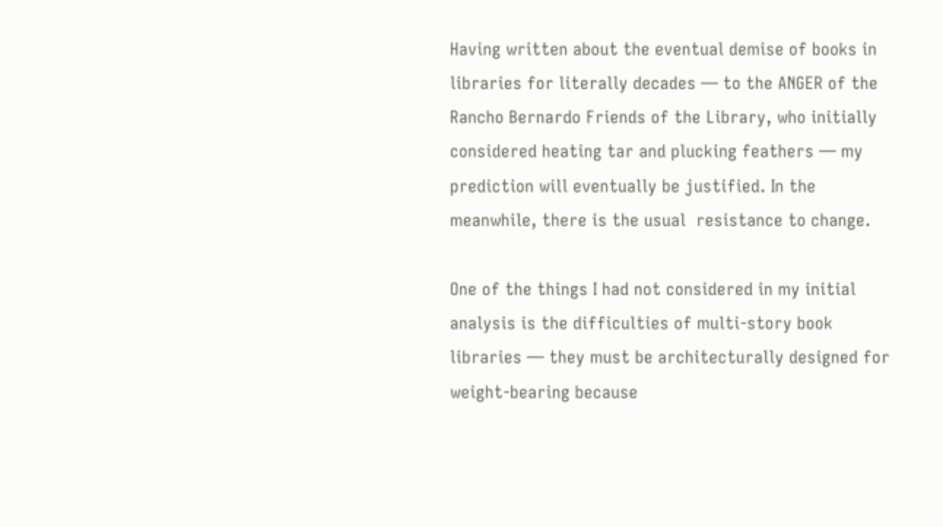Having written about the eventual demise of books in libraries for literally decades — to the ANGER of the Rancho Bernardo Friends of the Library, who initially considered heating tar and plucking feathers — my prediction will eventually be justified. In the meanwhile, there is the usual  resistance to change.

One of the things I had not considered in my initial analysis is the difficulties of multi-story book libraries — they must be architecturally designed for weight-bearing because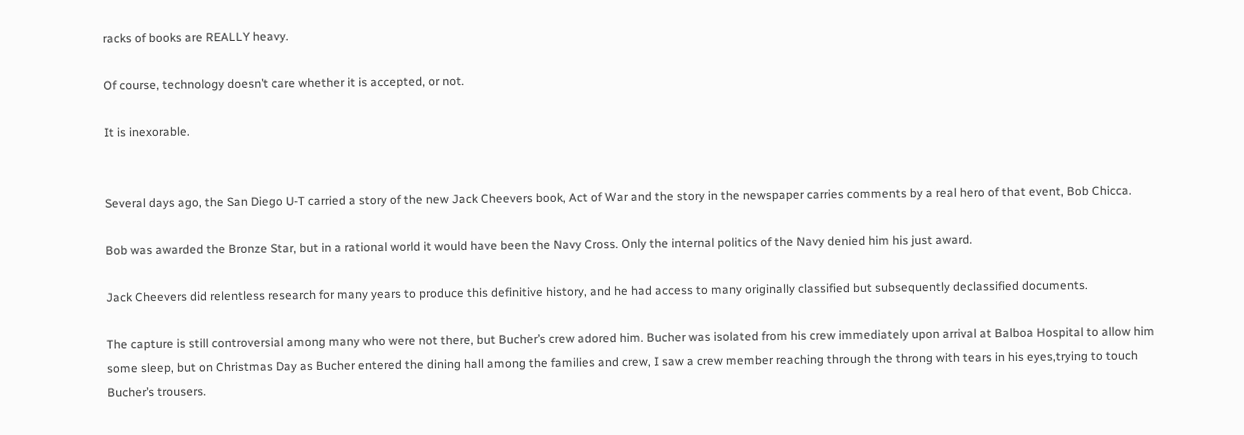racks of books are REALLY heavy.

Of course, technology doesn’t care whether it is accepted, or not.

It is inexorable.


Several days ago, the San Diego U-T carried a story of the new Jack Cheevers book, Act of War and the story in the newspaper carries comments by a real hero of that event, Bob Chicca.

Bob was awarded the Bronze Star, but in a rational world it would have been the Navy Cross. Only the internal politics of the Navy denied him his just award.

Jack Cheevers did relentless research for many years to produce this definitive history, and he had access to many originally classified but subsequently declassified documents.

The capture is still controversial among many who were not there, but Bucher’s crew adored him. Bucher was isolated from his crew immediately upon arrival at Balboa Hospital to allow him some sleep, but on Christmas Day as Bucher entered the dining hall among the families and crew, I saw a crew member reaching through the throng with tears in his eyes,trying to touch Bucher’s trousers.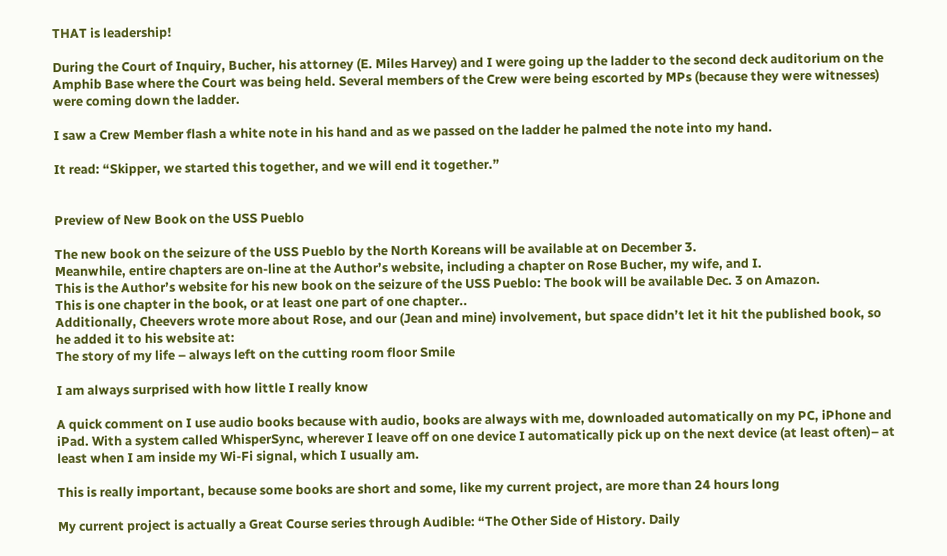THAT is leadership!

During the Court of Inquiry, Bucher, his attorney (E. Miles Harvey) and I were going up the ladder to the second deck auditorium on the Amphib Base where the Court was being held. Several members of the Crew were being escorted by MPs (because they were witnesses) were coming down the ladder.

I saw a Crew Member flash a white note in his hand and as we passed on the ladder he palmed the note into my hand.

It read: “Skipper, we started this together, and we will end it together.”


Preview of New Book on the USS Pueblo

The new book on the seizure of the USS Pueblo by the North Koreans will be available at on December 3.
Meanwhile, entire chapters are on-line at the Author’s website, including a chapter on Rose Bucher, my wife, and I.
This is the Author’s website for his new book on the seizure of the USS Pueblo: The book will be available Dec. 3 on Amazon.
This is one chapter in the book, or at least one part of one chapter..
Additionally, Cheevers wrote more about Rose, and our (Jean and mine) involvement, but space didn’t let it hit the published book, so he added it to his website at:
The story of my life – always left on the cutting room floor Smile

I am always surprised with how little I really know

A quick comment on I use audio books because with audio, books are always with me, downloaded automatically on my PC, iPhone and iPad. With a system called WhisperSync, wherever I leave off on one device I automatically pick up on the next device (at least often)– at least when I am inside my Wi-Fi signal, which I usually am.

This is really important, because some books are short and some, like my current project, are more than 24 hours long

My current project is actually a Great Course series through Audible: “The Other Side of History. Daily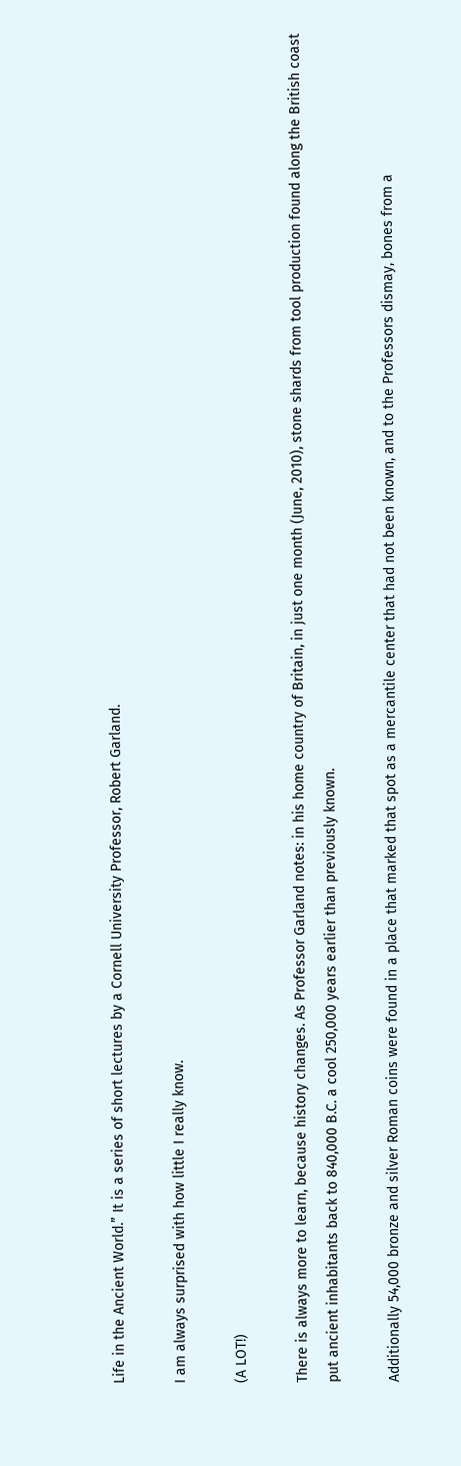Life in the Ancient World.” It is a series of short lectures by a Cornell University Professor, Robert Garland.

I am always surprised with how little I really know.

(A LOT!)

There is always more to learn, because history changes. As Professor Garland notes: in his home country of Britain, in just one month (June, 2010), stone shards from tool production found along the British coast put ancient inhabitants back to 840,000 B.C. a cool 250,000 years earlier than previously known.

Additionally 54,000 bronze and silver Roman coins were found in a place that marked that spot as a mercantile center that had not been known, and to the Professors dismay, bones from a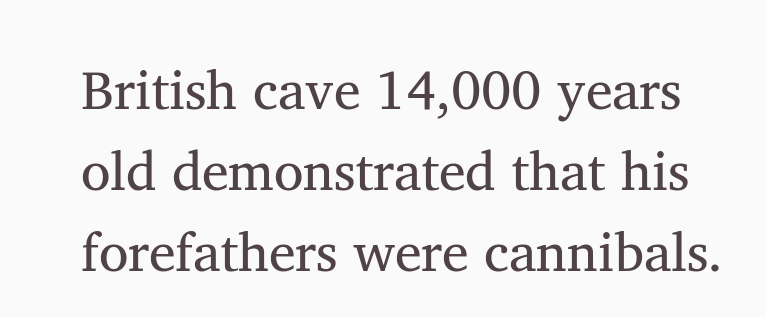British cave 14,000 years old demonstrated that his forefathers were cannibals.